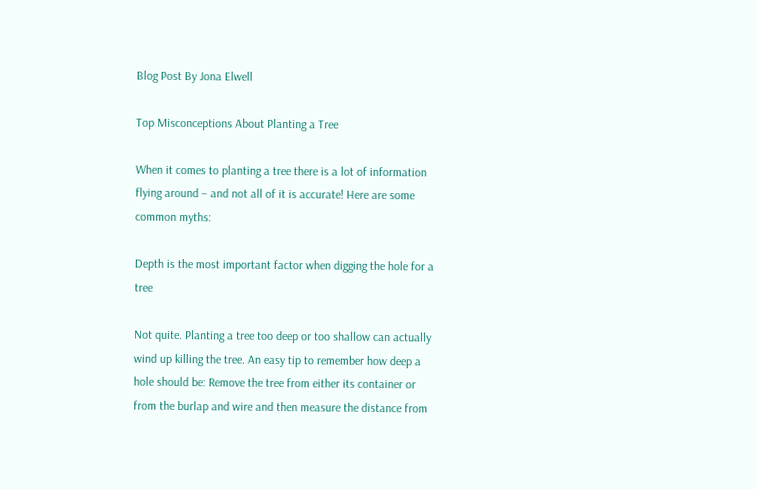Blog Post By Jona Elwell

Top Misconceptions About Planting a Tree

When it comes to planting a tree there is a lot of information flying around – and not all of it is accurate! Here are some common myths:

Depth is the most important factor when digging the hole for a tree

Not quite. Planting a tree too deep or too shallow can actually wind up killing the tree. An easy tip to remember how deep a hole should be: Remove the tree from either its container or from the burlap and wire and then measure the distance from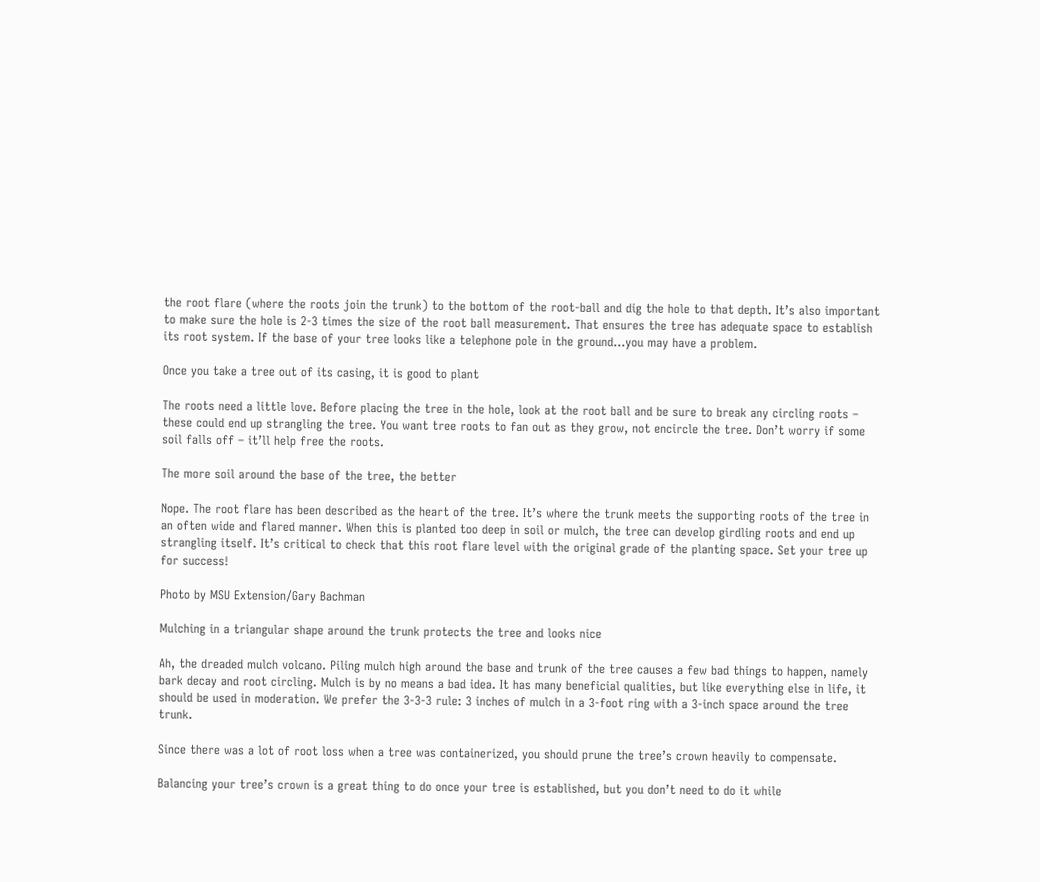the root flare (where the roots join the trunk) to the bottom of the root-ball and dig the hole to that depth. It’s also important to make sure the hole is 2-3 times the size of the root ball measurement. That ensures the tree has adequate space to establish its root system. If the base of your tree looks like a telephone pole in the ground…you may have a problem.

Once you take a tree out of its casing, it is good to plant

The roots need a little love. Before placing the tree in the hole, look at the root ball and be sure to break any circling roots – these could end up strangling the tree. You want tree roots to fan out as they grow, not encircle the tree. Don’t worry if some soil falls off – it’ll help free the roots.

The more soil around the base of the tree, the better

Nope. The root flare has been described as the heart of the tree. It’s where the trunk meets the supporting roots of the tree in an often wide and flared manner. When this is planted too deep in soil or mulch, the tree can develop girdling roots and end up strangling itself. It’s critical to check that this root flare level with the original grade of the planting space. Set your tree up for success!

Photo by MSU Extension/Gary Bachman

Mulching in a triangular shape around the trunk protects the tree and looks nice

Ah, the dreaded mulch volcano. Piling mulch high around the base and trunk of the tree causes a few bad things to happen, namely bark decay and root circling. Mulch is by no means a bad idea. It has many beneficial qualities, but like everything else in life, it should be used in moderation. We prefer the 3-3-3 rule: 3 inches of mulch in a 3-foot ring with a 3-inch space around the tree trunk.

Since there was a lot of root loss when a tree was containerized, you should prune the tree’s crown heavily to compensate.

Balancing your tree’s crown is a great thing to do once your tree is established, but you don’t need to do it while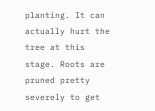planting. It can actually hurt the tree at this stage. Roots are pruned pretty severely to get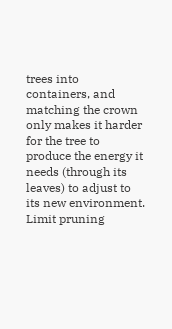trees into containers, and matching the crown only makes it harder for the tree to produce the energy it needs (through its leaves) to adjust to its new environment. Limit pruning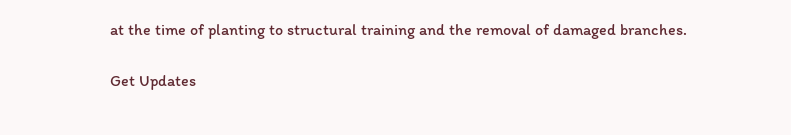at the time of planting to structural training and the removal of damaged branches.

Get Updates